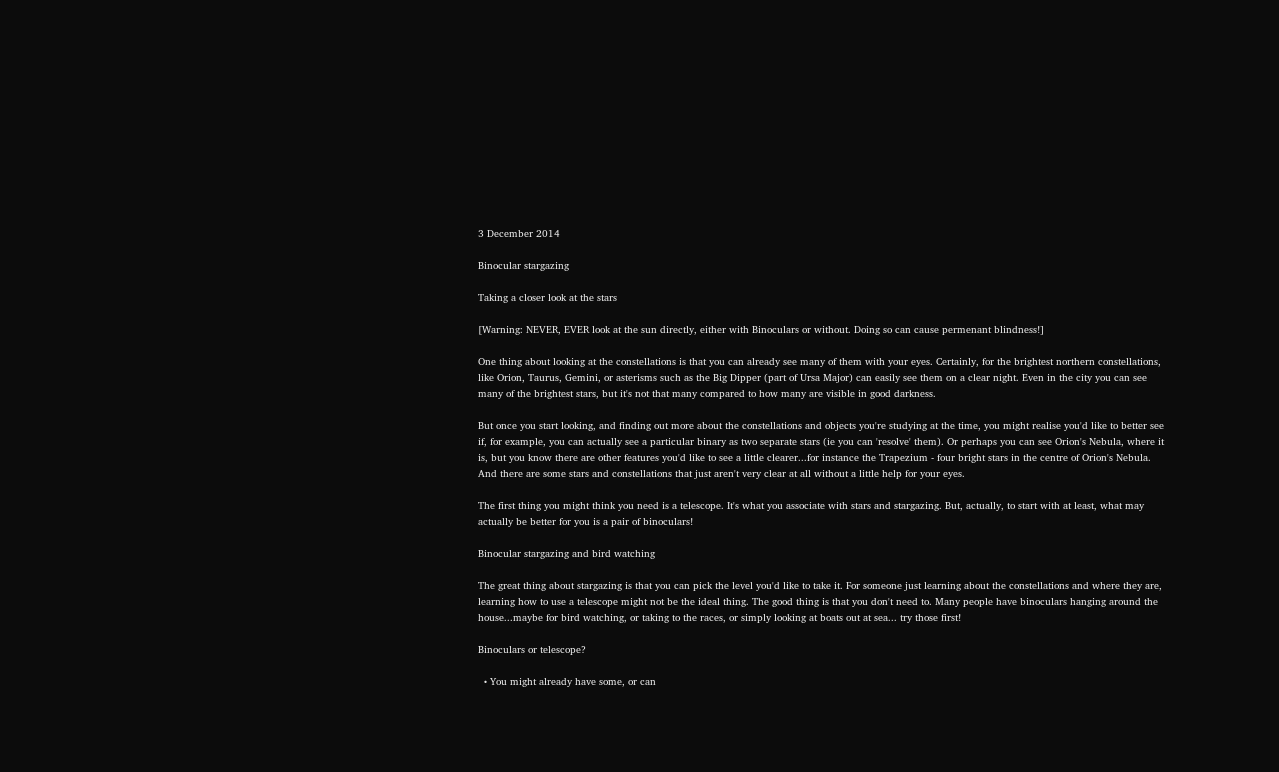3 December 2014

Binocular stargazing

Taking a closer look at the stars

[Warning: NEVER, EVER look at the sun directly, either with Binoculars or without. Doing so can cause permenant blindness!]

One thing about looking at the constellations is that you can already see many of them with your eyes. Certainly, for the brightest northern constellations, like Orion, Taurus, Gemini, or asterisms such as the Big Dipper (part of Ursa Major) can easily see them on a clear night. Even in the city you can see many of the brightest stars, but it's not that many compared to how many are visible in good darkness.

But once you start looking, and finding out more about the constellations and objects you're studying at the time, you might realise you'd like to better see if, for example, you can actually see a particular binary as two separate stars (ie you can 'resolve' them). Or perhaps you can see Orion's Nebula, where it is, but you know there are other features you'd like to see a little clearer...for instance the Trapezium - four bright stars in the centre of Orion's Nebula. And there are some stars and constellations that just aren't very clear at all without a little help for your eyes.

The first thing you might think you need is a telescope. It's what you associate with stars and stargazing. But, actually, to start with at least, what may actually be better for you is a pair of binoculars!

Binocular stargazing and bird watching

The great thing about stargazing is that you can pick the level you'd like to take it. For someone just learning about the constellations and where they are, learning how to use a telescope might not be the ideal thing. The good thing is that you don't need to. Many people have binoculars hanging around the house...maybe for bird watching, or taking to the races, or simply looking at boats out at sea... try those first!

Binoculars or telescope?

  • You might already have some, or can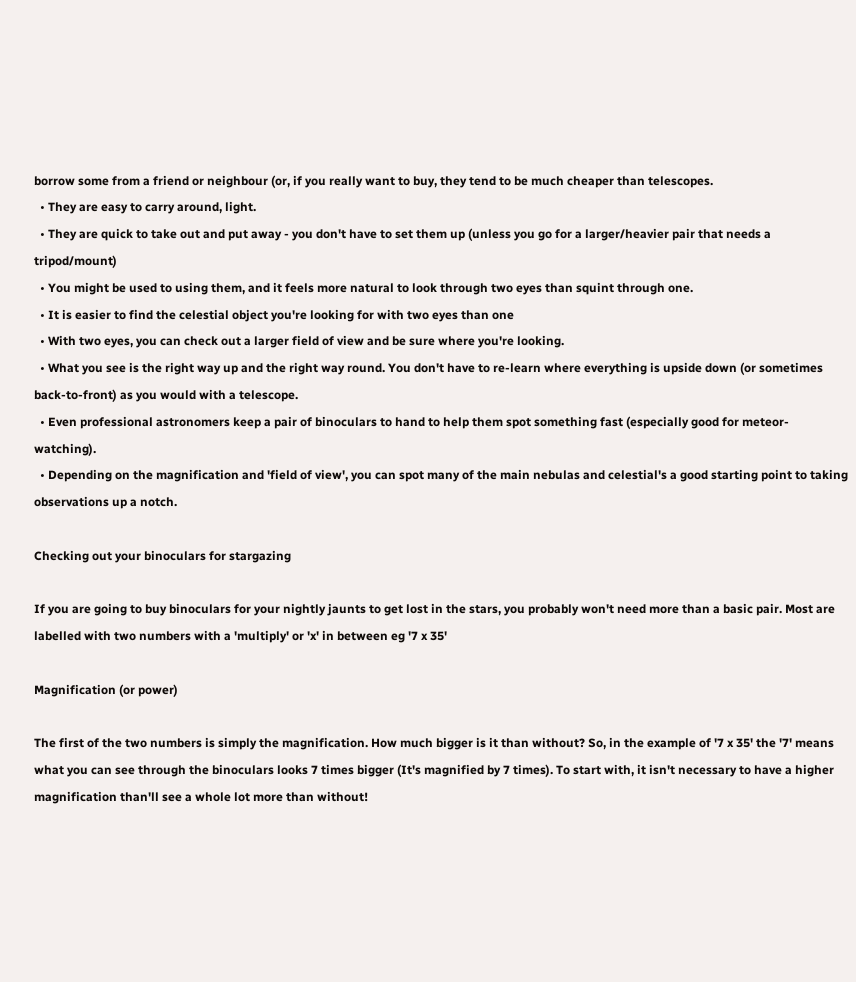borrow some from a friend or neighbour (or, if you really want to buy, they tend to be much cheaper than telescopes.
  • They are easy to carry around, light.
  • They are quick to take out and put away - you don't have to set them up (unless you go for a larger/heavier pair that needs a tripod/mount)
  • You might be used to using them, and it feels more natural to look through two eyes than squint through one.
  • It is easier to find the celestial object you're looking for with two eyes than one
  • With two eyes, you can check out a larger field of view and be sure where you're looking.
  • What you see is the right way up and the right way round. You don't have to re-learn where everything is upside down (or sometimes back-to-front) as you would with a telescope.
  • Even professional astronomers keep a pair of binoculars to hand to help them spot something fast (especially good for meteor-watching).
  • Depending on the magnification and 'field of view', you can spot many of the main nebulas and celestial's a good starting point to taking observations up a notch.

Checking out your binoculars for stargazing

If you are going to buy binoculars for your nightly jaunts to get lost in the stars, you probably won't need more than a basic pair. Most are labelled with two numbers with a 'multiply' or 'x' in between eg '7 x 35'

Magnification (or power)

The first of the two numbers is simply the magnification. How much bigger is it than without? So, in the example of '7 x 35' the '7' means what you can see through the binoculars looks 7 times bigger (It's magnified by 7 times). To start with, it isn't necessary to have a higher magnification than'll see a whole lot more than without!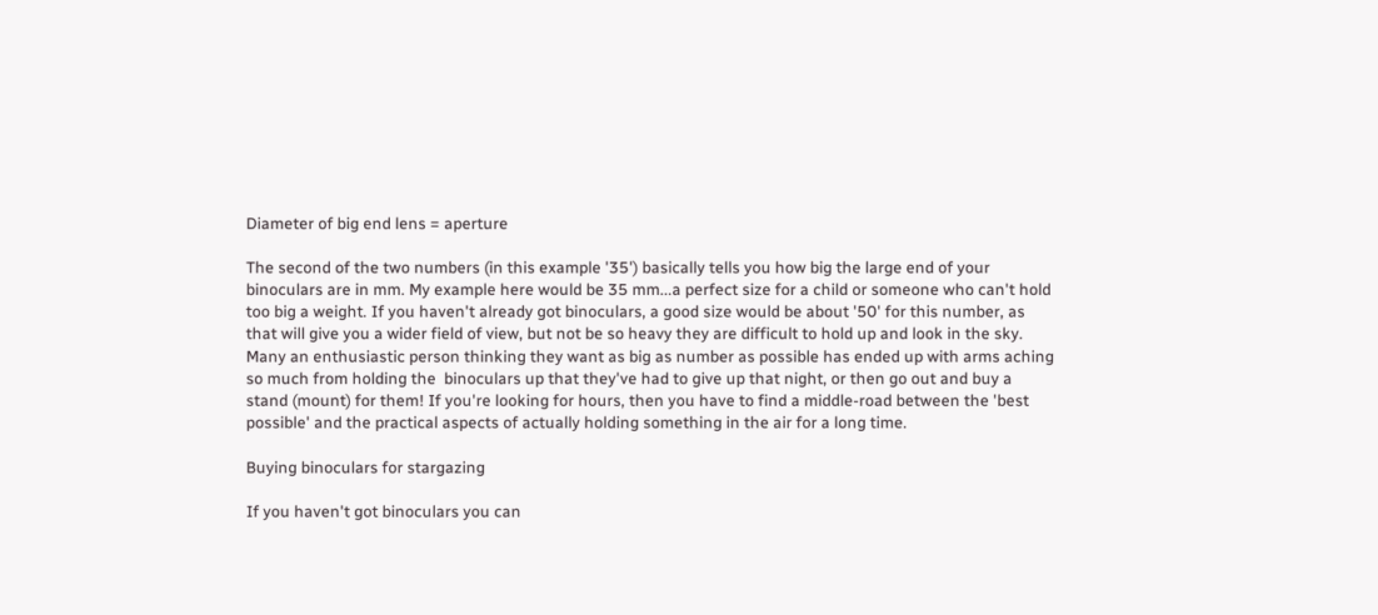Diameter of big end lens = aperture

The second of the two numbers (in this example '35') basically tells you how big the large end of your binoculars are in mm. My example here would be 35 mm...a perfect size for a child or someone who can't hold too big a weight. If you haven't already got binoculars, a good size would be about '50' for this number, as that will give you a wider field of view, but not be so heavy they are difficult to hold up and look in the sky.
Many an enthusiastic person thinking they want as big as number as possible has ended up with arms aching so much from holding the  binoculars up that they've had to give up that night, or then go out and buy a stand (mount) for them! If you're looking for hours, then you have to find a middle-road between the 'best possible' and the practical aspects of actually holding something in the air for a long time.

Buying binoculars for stargazing

If you haven't got binoculars you can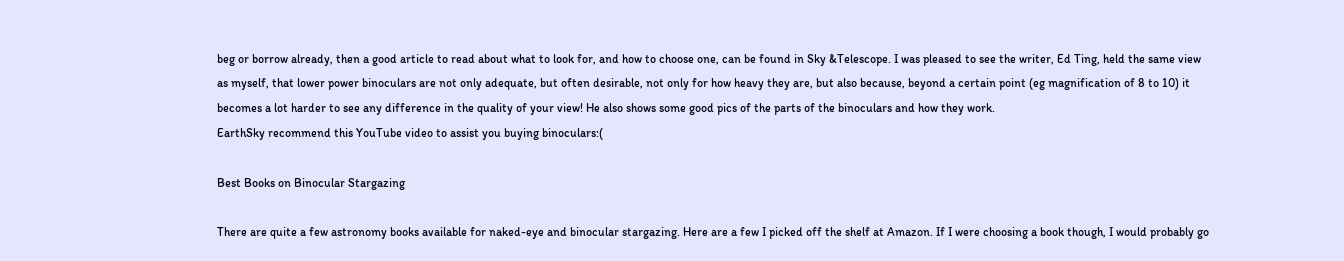beg or borrow already, then a good article to read about what to look for, and how to choose one, can be found in Sky &Telescope. I was pleased to see the writer, Ed Ting, held the same view as myself, that lower power binoculars are not only adequate, but often desirable, not only for how heavy they are, but also because, beyond a certain point (eg magnification of 8 to 10) it becomes a lot harder to see any difference in the quality of your view! He also shows some good pics of the parts of the binoculars and how they work.
EarthSky recommend this YouTube video to assist you buying binoculars:(

Best Books on Binocular Stargazing

There are quite a few astronomy books available for naked-eye and binocular stargazing. Here are a few I picked off the shelf at Amazon. If I were choosing a book though, I would probably go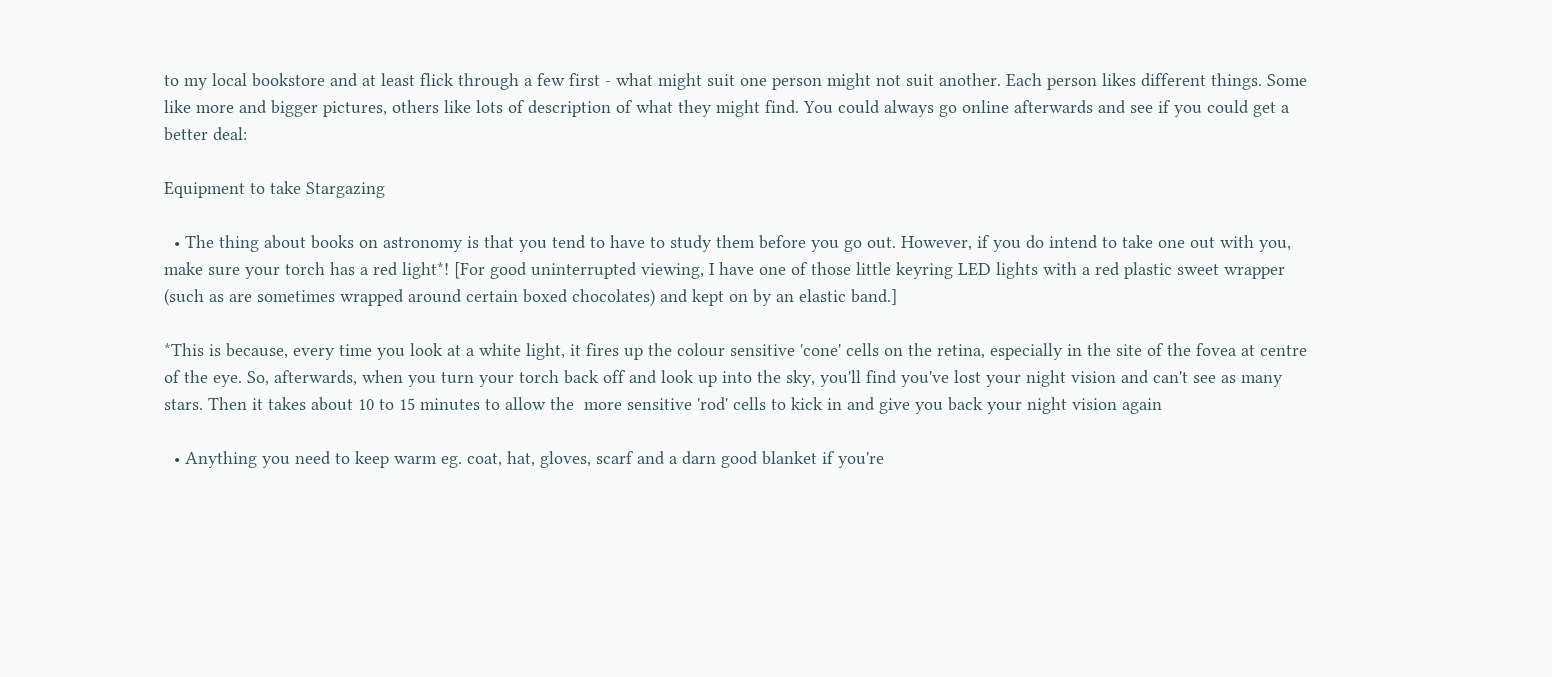to my local bookstore and at least flick through a few first - what might suit one person might not suit another. Each person likes different things. Some like more and bigger pictures, others like lots of description of what they might find. You could always go online afterwards and see if you could get a better deal:

Equipment to take Stargazing

  • The thing about books on astronomy is that you tend to have to study them before you go out. However, if you do intend to take one out with you, make sure your torch has a red light*! [For good uninterrupted viewing, I have one of those little keyring LED lights with a red plastic sweet wrapper (such as are sometimes wrapped around certain boxed chocolates) and kept on by an elastic band.]

*This is because, every time you look at a white light, it fires up the colour sensitive 'cone' cells on the retina, especially in the site of the fovea at centre of the eye. So, afterwards, when you turn your torch back off and look up into the sky, you'll find you've lost your night vision and can't see as many stars. Then it takes about 10 to 15 minutes to allow the  more sensitive 'rod' cells to kick in and give you back your night vision again

  • Anything you need to keep warm eg. coat, hat, gloves, scarf and a darn good blanket if you're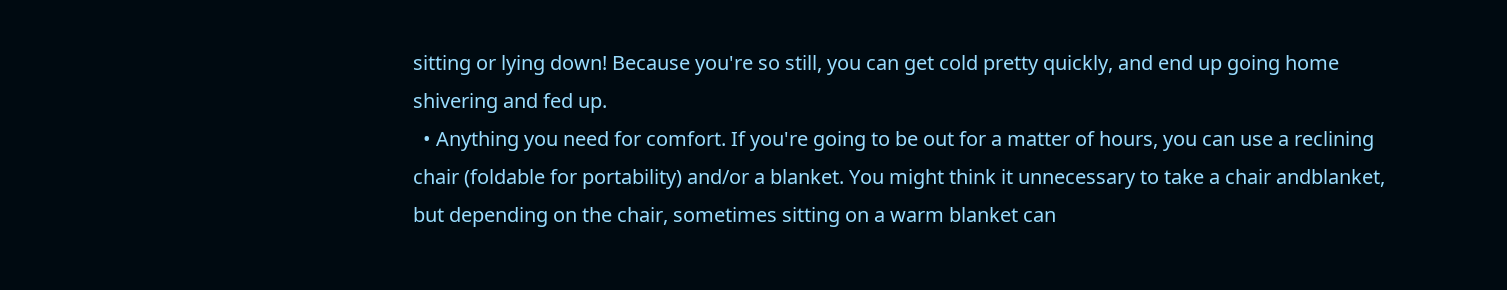sitting or lying down! Because you're so still, you can get cold pretty quickly, and end up going home shivering and fed up.
  • Anything you need for comfort. If you're going to be out for a matter of hours, you can use a reclining chair (foldable for portability) and/or a blanket. You might think it unnecessary to take a chair andblanket, but depending on the chair, sometimes sitting on a warm blanket can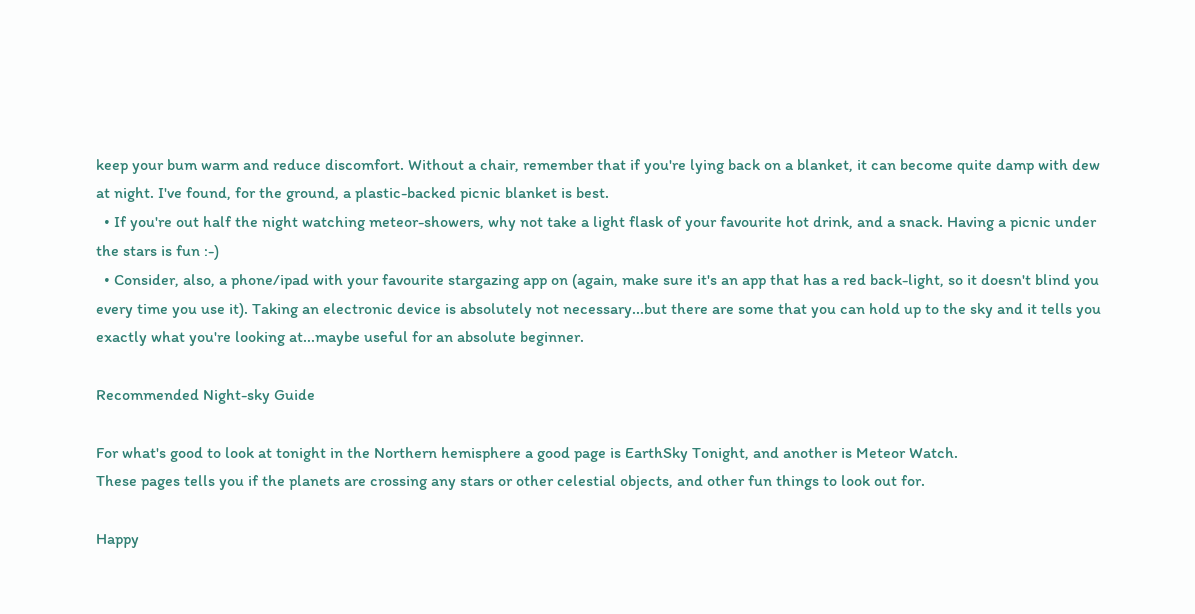keep your bum warm and reduce discomfort. Without a chair, remember that if you're lying back on a blanket, it can become quite damp with dew at night. I've found, for the ground, a plastic-backed picnic blanket is best.
  • If you're out half the night watching meteor-showers, why not take a light flask of your favourite hot drink, and a snack. Having a picnic under the stars is fun :-)
  • Consider, also, a phone/ipad with your favourite stargazing app on (again, make sure it's an app that has a red back-light, so it doesn't blind you every time you use it). Taking an electronic device is absolutely not necessary...but there are some that you can hold up to the sky and it tells you exactly what you're looking at...maybe useful for an absolute beginner.

Recommended Night-sky Guide

For what's good to look at tonight in the Northern hemisphere a good page is EarthSky Tonight, and another is Meteor Watch.
These pages tells you if the planets are crossing any stars or other celestial objects, and other fun things to look out for.

Happy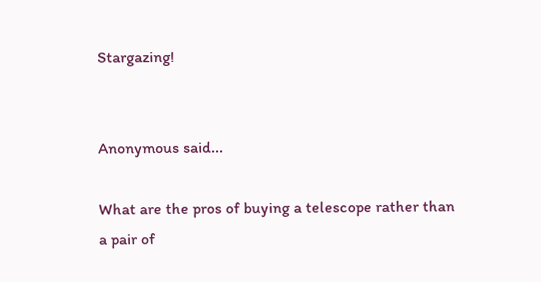Stargazing!


Anonymous said...

What are the pros of buying a telescope rather than a pair of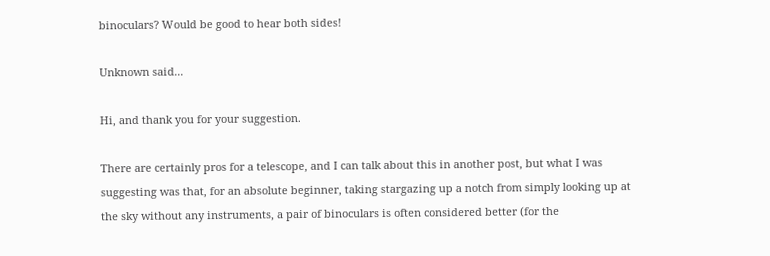binoculars? Would be good to hear both sides!

Unknown said...

Hi, and thank you for your suggestion.

There are certainly pros for a telescope, and I can talk about this in another post, but what I was suggesting was that, for an absolute beginner, taking stargazing up a notch from simply looking up at the sky without any instruments, a pair of binoculars is often considered better (for the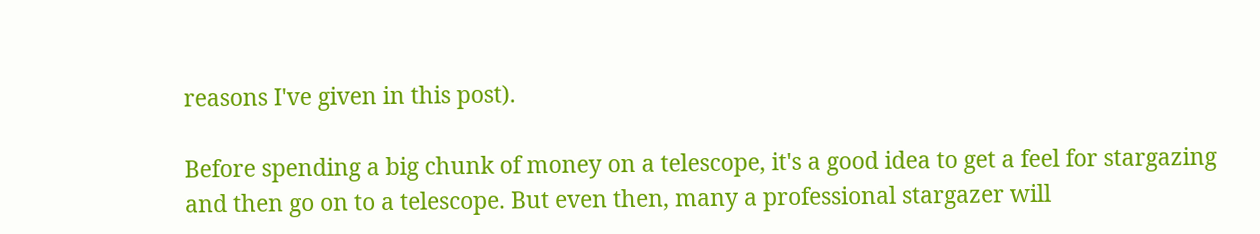reasons I've given in this post).

Before spending a big chunk of money on a telescope, it's a good idea to get a feel for stargazing and then go on to a telescope. But even then, many a professional stargazer will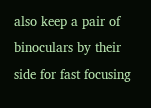also keep a pair of binoculars by their side for fast focusing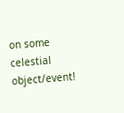on some celestial object/event!